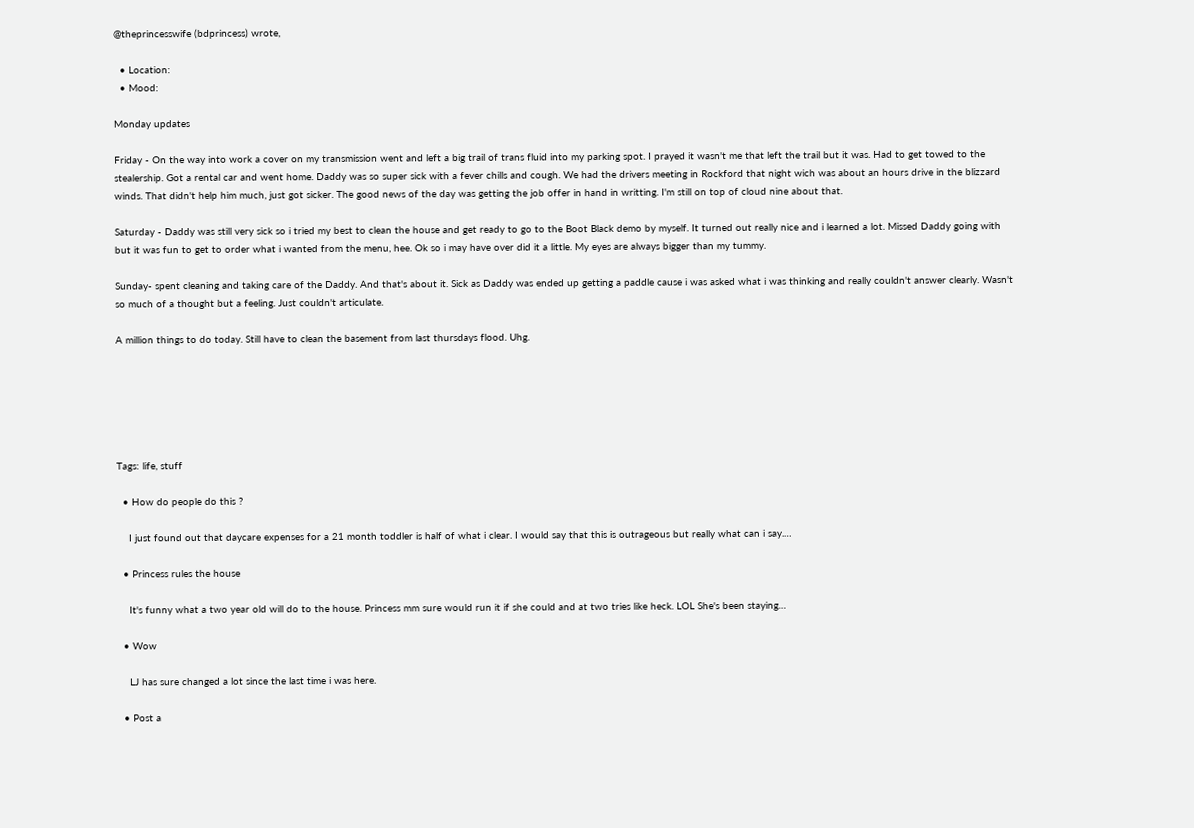@theprincesswife (bdprincess) wrote,

  • Location:
  • Mood:

Monday updates

Friday - On the way into work a cover on my transmission went and left a big trail of trans fluid into my parking spot. I prayed it wasn't me that left the trail but it was. Had to get towed to the stealership. Got a rental car and went home. Daddy was so super sick with a fever chills and cough. We had the drivers meeting in Rockford that night wich was about an hours drive in the blizzard winds. That didn't help him much, just got sicker. The good news of the day was getting the job offer in hand in writting. I'm still on top of cloud nine about that.

Saturday - Daddy was still very sick so i tried my best to clean the house and get ready to go to the Boot Black demo by myself. It turned out really nice and i learned a lot. Missed Daddy going with but it was fun to get to order what i wanted from the menu, hee. Ok so i may have over did it a little. My eyes are always bigger than my tummy.

Sunday- spent cleaning and taking care of the Daddy. And that's about it. Sick as Daddy was ended up getting a paddle cause i was asked what i was thinking and really couldn't answer clearly. Wasn't so much of a thought but a feeling. Just couldn't articulate.

A million things to do today. Still have to clean the basement from last thursdays flood. Uhg.






Tags: life, stuff

  • How do people do this ?

    I just found out that daycare expenses for a 21 month toddler is half of what i clear. I would say that this is outrageous but really what can i say.…

  • Princess rules the house

    It's funny what a two year old will do to the house. Princess mm sure would run it if she could and at two tries like heck. LOL She's been staying…

  • Wow

    LJ has sure changed a lot since the last time i was here.

  • Post a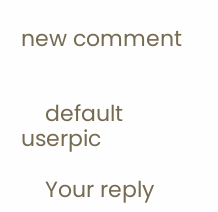new comment


    default userpic

    Your reply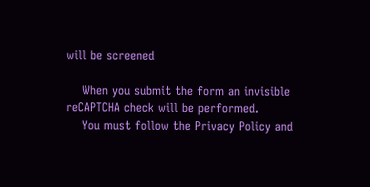will be screened

    When you submit the form an invisible reCAPTCHA check will be performed.
    You must follow the Privacy Policy and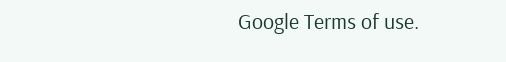Google Terms of use.